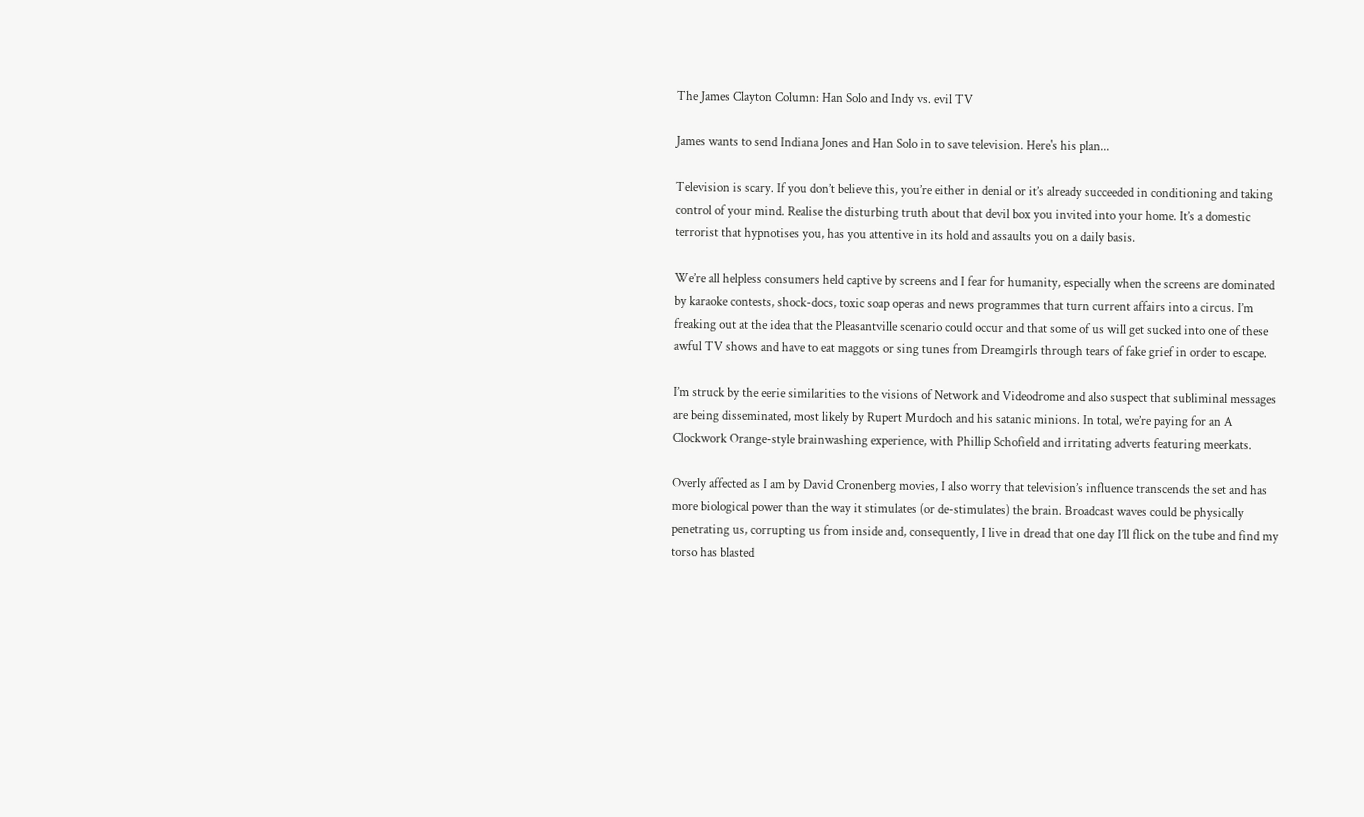The James Clayton Column: Han Solo and Indy vs. evil TV

James wants to send Indiana Jones and Han Solo in to save television. Here's his plan...

Television is scary. If you don’t believe this, you’re either in denial or it’s already succeeded in conditioning and taking control of your mind. Realise the disturbing truth about that devil box you invited into your home. It’s a domestic terrorist that hypnotises you, has you attentive in its hold and assaults you on a daily basis.

We’re all helpless consumers held captive by screens and I fear for humanity, especially when the screens are dominated by karaoke contests, shock-docs, toxic soap operas and news programmes that turn current affairs into a circus. I’m freaking out at the idea that the Pleasantville scenario could occur and that some of us will get sucked into one of these awful TV shows and have to eat maggots or sing tunes from Dreamgirls through tears of fake grief in order to escape.

I’m struck by the eerie similarities to the visions of Network and Videodrome and also suspect that subliminal messages are being disseminated, most likely by Rupert Murdoch and his satanic minions. In total, we’re paying for an A Clockwork Orange-style brainwashing experience, with Phillip Schofield and irritating adverts featuring meerkats.

Overly affected as I am by David Cronenberg movies, I also worry that television’s influence transcends the set and has more biological power than the way it stimulates (or de-stimulates) the brain. Broadcast waves could be physically penetrating us, corrupting us from inside and, consequently, I live in dread that one day I’ll flick on the tube and find my torso has blasted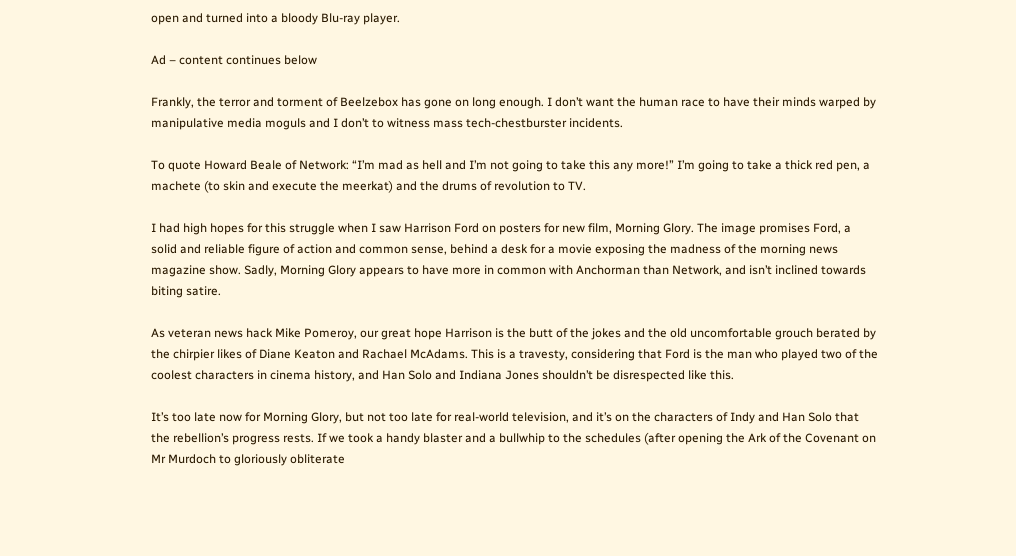open and turned into a bloody Blu-ray player.

Ad – content continues below

Frankly, the terror and torment of Beelzebox has gone on long enough. I don’t want the human race to have their minds warped by manipulative media moguls and I don’t to witness mass tech-chestburster incidents.

To quote Howard Beale of Network: “I’m mad as hell and I’m not going to take this any more!” I’m going to take a thick red pen, a machete (to skin and execute the meerkat) and the drums of revolution to TV.

I had high hopes for this struggle when I saw Harrison Ford on posters for new film, Morning Glory. The image promises Ford, a solid and reliable figure of action and common sense, behind a desk for a movie exposing the madness of the morning news magazine show. Sadly, Morning Glory appears to have more in common with Anchorman than Network, and isn’t inclined towards biting satire.

As veteran news hack Mike Pomeroy, our great hope Harrison is the butt of the jokes and the old uncomfortable grouch berated by the chirpier likes of Diane Keaton and Rachael McAdams. This is a travesty, considering that Ford is the man who played two of the coolest characters in cinema history, and Han Solo and Indiana Jones shouldn’t be disrespected like this.

It’s too late now for Morning Glory, but not too late for real-world television, and it’s on the characters of Indy and Han Solo that the rebellion’s progress rests. If we took a handy blaster and a bullwhip to the schedules (after opening the Ark of the Covenant on Mr Murdoch to gloriously obliterate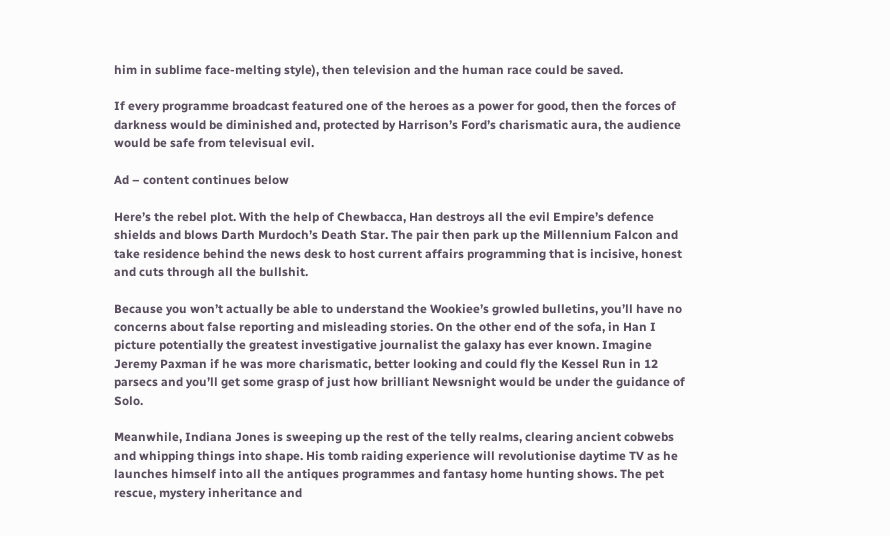him in sublime face-melting style), then television and the human race could be saved.

If every programme broadcast featured one of the heroes as a power for good, then the forces of darkness would be diminished and, protected by Harrison’s Ford’s charismatic aura, the audience would be safe from televisual evil.

Ad – content continues below

Here’s the rebel plot. With the help of Chewbacca, Han destroys all the evil Empire’s defence shields and blows Darth Murdoch’s Death Star. The pair then park up the Millennium Falcon and take residence behind the news desk to host current affairs programming that is incisive, honest and cuts through all the bullshit.

Because you won’t actually be able to understand the Wookiee’s growled bulletins, you’ll have no concerns about false reporting and misleading stories. On the other end of the sofa, in Han I picture potentially the greatest investigative journalist the galaxy has ever known. Imagine Jeremy Paxman if he was more charismatic, better looking and could fly the Kessel Run in 12 parsecs and you’ll get some grasp of just how brilliant Newsnight would be under the guidance of Solo.

Meanwhile, Indiana Jones is sweeping up the rest of the telly realms, clearing ancient cobwebs and whipping things into shape. His tomb raiding experience will revolutionise daytime TV as he launches himself into all the antiques programmes and fantasy home hunting shows. The pet rescue, mystery inheritance and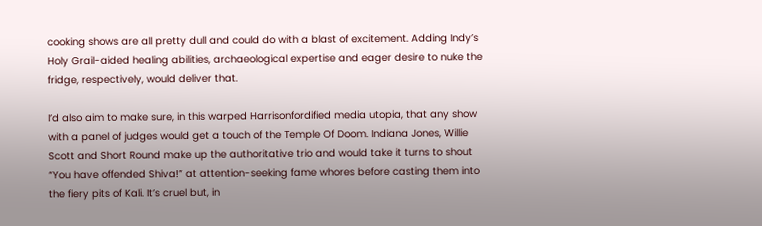cooking shows are all pretty dull and could do with a blast of excitement. Adding Indy’s Holy Grail-aided healing abilities, archaeological expertise and eager desire to nuke the fridge, respectively, would deliver that.

I’d also aim to make sure, in this warped Harrisonfordified media utopia, that any show with a panel of judges would get a touch of the Temple Of Doom. Indiana Jones, Willie Scott and Short Round make up the authoritative trio and would take it turns to shout “You have offended Shiva!” at attention-seeking fame whores before casting them into the fiery pits of Kali. It’s cruel but, in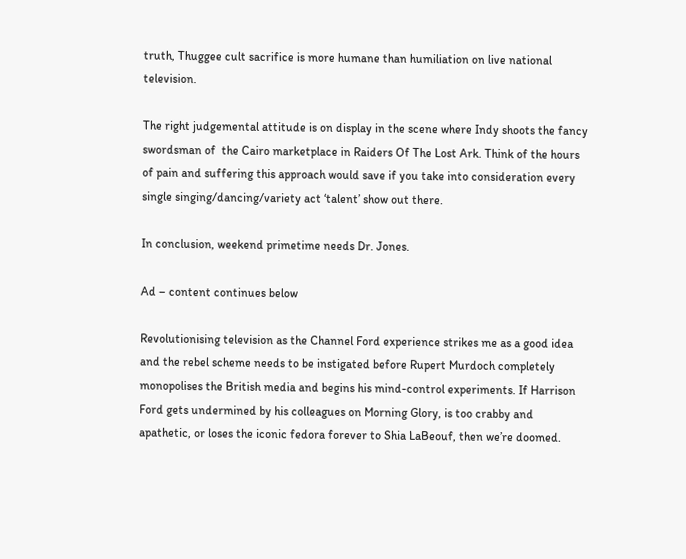truth, Thuggee cult sacrifice is more humane than humiliation on live national television.

The right judgemental attitude is on display in the scene where Indy shoots the fancy swordsman of  the Cairo marketplace in Raiders Of The Lost Ark. Think of the hours of pain and suffering this approach would save if you take into consideration every single singing/dancing/variety act ‘talent’ show out there.

In conclusion, weekend primetime needs Dr. Jones.

Ad – content continues below

Revolutionising television as the Channel Ford experience strikes me as a good idea and the rebel scheme needs to be instigated before Rupert Murdoch completely monopolises the British media and begins his mind-control experiments. If Harrison Ford gets undermined by his colleagues on Morning Glory, is too crabby and apathetic, or loses the iconic fedora forever to Shia LaBeouf, then we’re doomed.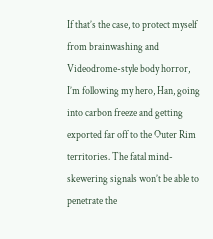If that’s the case, to protect myself from brainwashing and Videodrome-style body horror, I’m following my hero, Han, going into carbon freeze and getting exported far off to the Outer Rim territories. The fatal mind-skewering signals won’t be able to penetrate the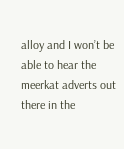alloy and I won’t be able to hear the meerkat adverts out there in the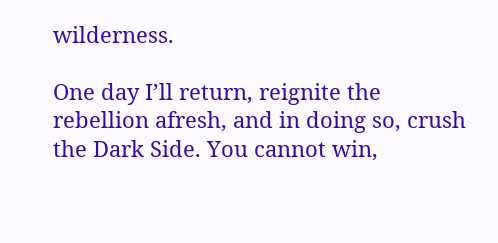wilderness.

One day I’ll return, reignite the rebellion afresh, and in doing so, crush the Dark Side. You cannot win,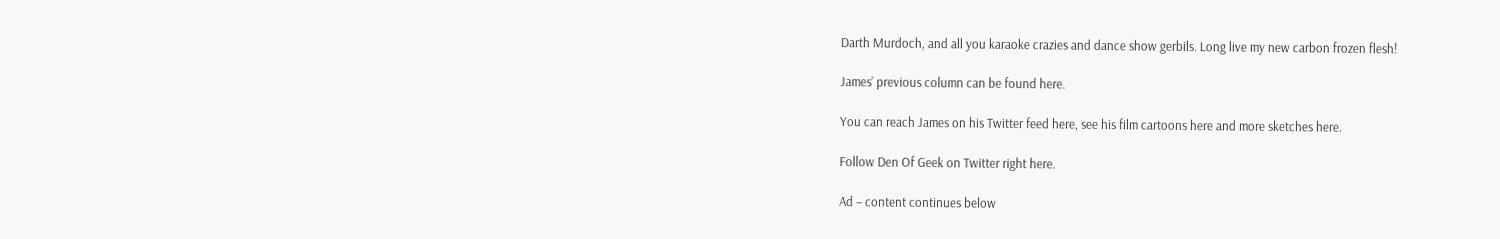Darth Murdoch, and all you karaoke crazies and dance show gerbils. Long live my new carbon frozen flesh!

James’ previous column can be found here.

You can reach James on his Twitter feed here, see his film cartoons here and more sketches here.

Follow Den Of Geek on Twitter right here.

Ad – content continues below